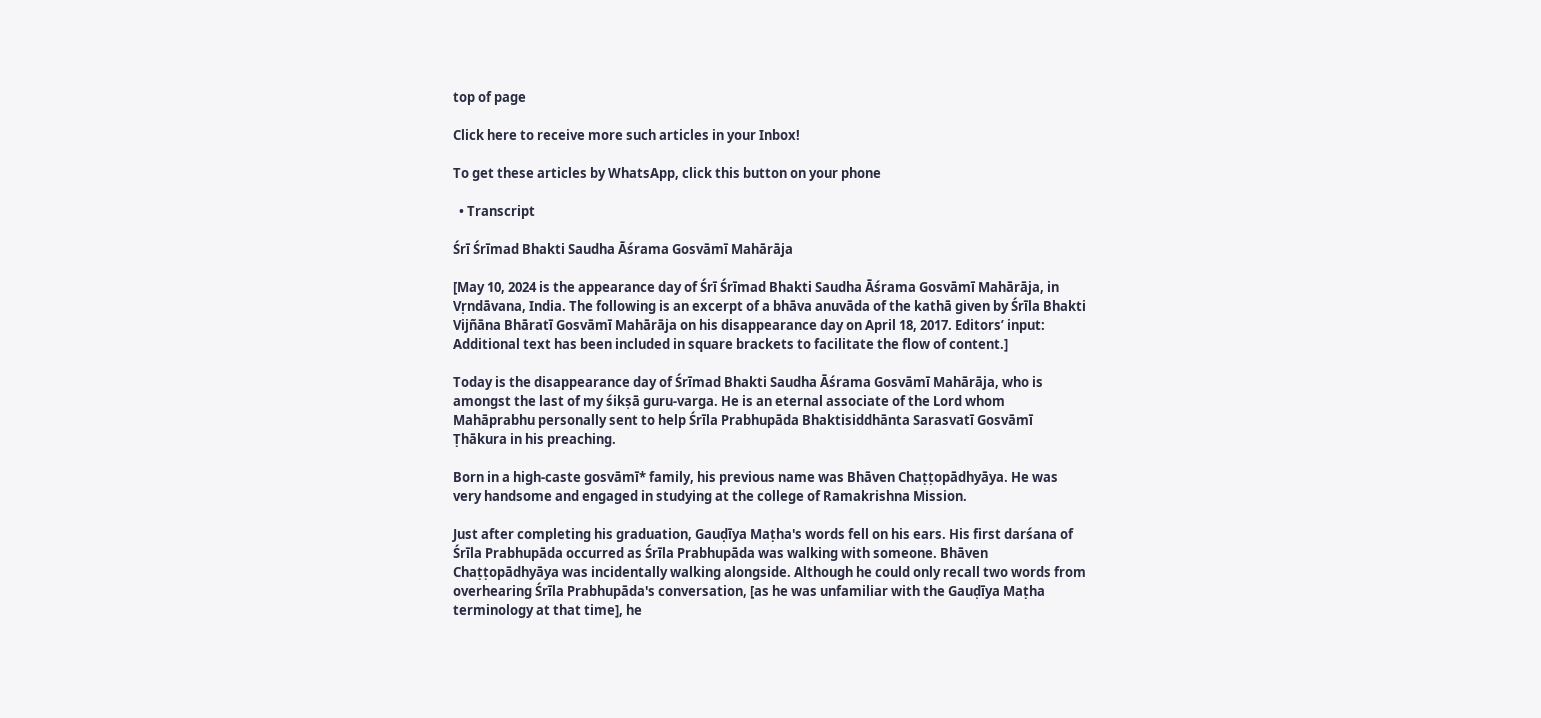top of page

Click here to receive more such articles in your Inbox!

To get these articles by WhatsApp, click this button on your phone

  • Transcript

Śrī Śrīmad Bhakti Saudha Āśrama Gosvāmī Mahārāja

[May 10, 2024 is the appearance day of Śrī Śrīmad Bhakti Saudha Āśrama Gosvāmī Mahārāja, in Vṛndāvana, India. The following is an excerpt of a bhāva anuvāda of the kathā given by Śrīla Bhakti Vijñāna Bhāratī Gosvāmī Mahārāja on his disappearance day on April 18, 2017. Editors’ input: Additional text has been included in square brackets to facilitate the flow of content.]

Today is the disappearance day of Śrīmad Bhakti Saudha Āśrama Gosvāmī Mahārāja, who is amongst the last of my śikṣā guru-varga. He is an eternal associate of the Lord whom Mahāprabhu personally sent to help Śrīla Prabhupāda Bhaktisiddhānta Sarasvatī Gosvāmī Ṭhākura in his preaching.

Born in a high-caste gosvāmī* family, his previous name was Bhāven Chaṭṭopādhyāya. He was very handsome and engaged in studying at the college of Ramakrishna Mission.

Just after completing his graduation, Gauḍīya Maṭha's words fell on his ears. His first darśana of Śrīla Prabhupāda occurred as Śrīla Prabhupāda was walking with someone. Bhāven Chaṭṭopādhyāya was incidentally walking alongside. Although he could only recall two words from overhearing Śrīla Prabhupāda's conversation, [as he was unfamiliar with the Gauḍīya Maṭha terminology at that time], he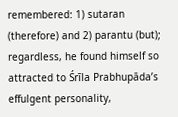remembered: 1) sutaran (therefore) and 2) parantu (but); regardless, he found himself so attracted to Śrīla Prabhupāda’s effulgent personality,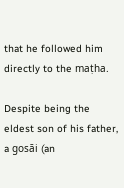that he followed him directly to the maṭha.

Despite being the eldest son of his father, a gosāi (an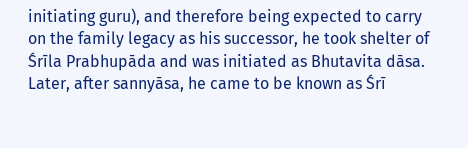initiating guru), and therefore being expected to carry on the family legacy as his successor, he took shelter of Śrīla Prabhupāda and was initiated as Bhutavita dāsa. Later, after sannyāsa, he came to be known as Śrī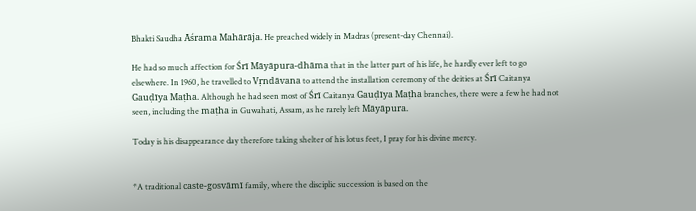Bhakti Saudha Āśrama Mahārāja. He preached widely in Madras (present-day Chennai).

He had so much affection for Śrī Māyāpura-dhāma that in the latter part of his life, he hardly ever left to go elsewhere. In 1960, he travelled to Vṛndāvana to attend the installation ceremony of the deities at Śrī Caitanya Gauḍīya Maṭha. Although he had seen most of Śrī Caitanya Gauḍīya Maṭha branches, there were a few he had not seen, including the maṭha in Guwahati, Assam, as he rarely left Māyāpura.

Today is his disappearance day therefore taking shelter of his lotus feet, I pray for his divine mercy.


*A traditional caste-gosvāmī family, where the disciplic succession is based on the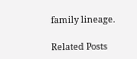family lineage.

Related Posts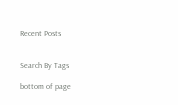Recent Posts


Search By Tags

bottom of page